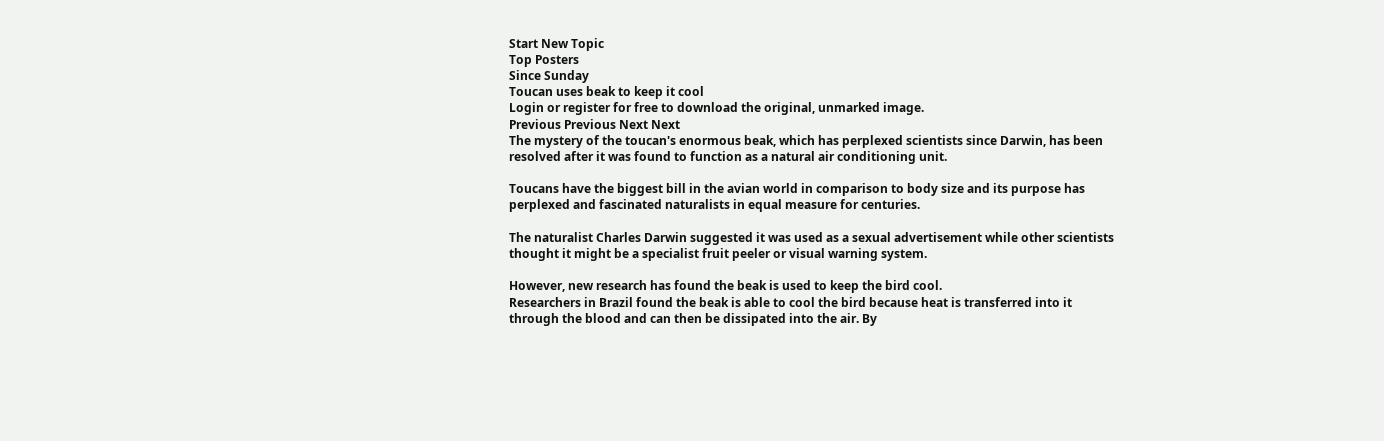Start New Topic
Top Posters
Since Sunday
Toucan uses beak to keep it cool
Login or register for free to download the original, unmarked image.
Previous Previous Next Next
The mystery of the toucan's enormous beak, which has perplexed scientists since Darwin, has been resolved after it was found to function as a natural air conditioning unit.

Toucans have the biggest bill in the avian world in comparison to body size and its purpose has perplexed and fascinated naturalists in equal measure for centuries.

The naturalist Charles Darwin suggested it was used as a sexual advertisement while other scientists thought it might be a specialist fruit peeler or visual warning system.

However, new research has found the beak is used to keep the bird cool.
Researchers in Brazil found the beak is able to cool the bird because heat is transferred into it through the blood and can then be dissipated into the air. By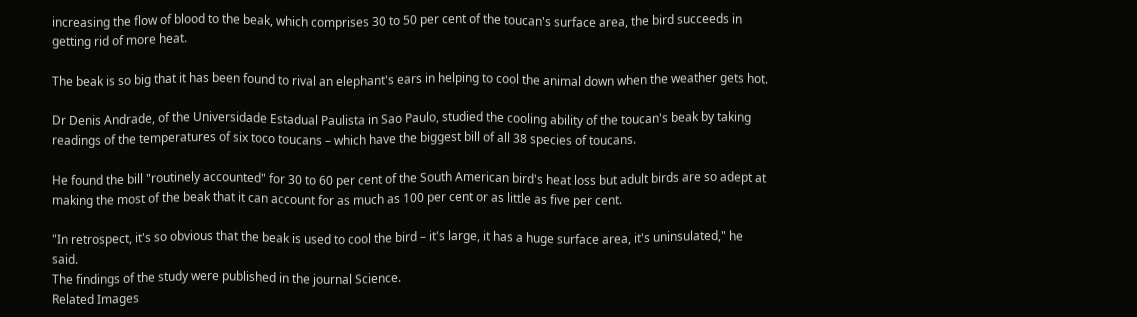increasing the flow of blood to the beak, which comprises 30 to 50 per cent of the toucan's surface area, the bird succeeds in getting rid of more heat.

The beak is so big that it has been found to rival an elephant's ears in helping to cool the animal down when the weather gets hot.

Dr Denis Andrade, of the Universidade Estadual Paulista in Sao Paulo, studied the cooling ability of the toucan's beak by taking readings of the temperatures of six toco toucans – which have the biggest bill of all 38 species of toucans.

He found the bill "routinely accounted" for 30 to 60 per cent of the South American bird's heat loss but adult birds are so adept at making the most of the beak that it can account for as much as 100 per cent or as little as five per cent.

"In retrospect, it's so obvious that the beak is used to cool the bird – it's large, it has a huge surface area, it's uninsulated," he said.
The findings of the study were published in the journal Science.
Related Images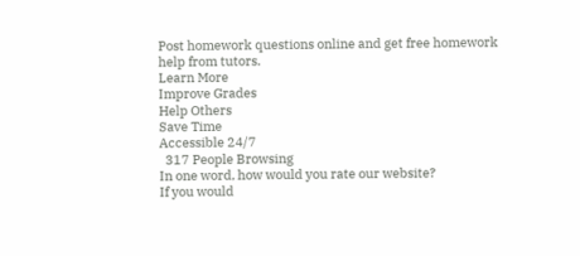Post homework questions online and get free homework help from tutors.
Learn More
Improve Grades
Help Others
Save Time
Accessible 24/7
  317 People Browsing
In one word, how would you rate our website?
If you would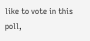like to vote in this poll,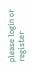please login or register